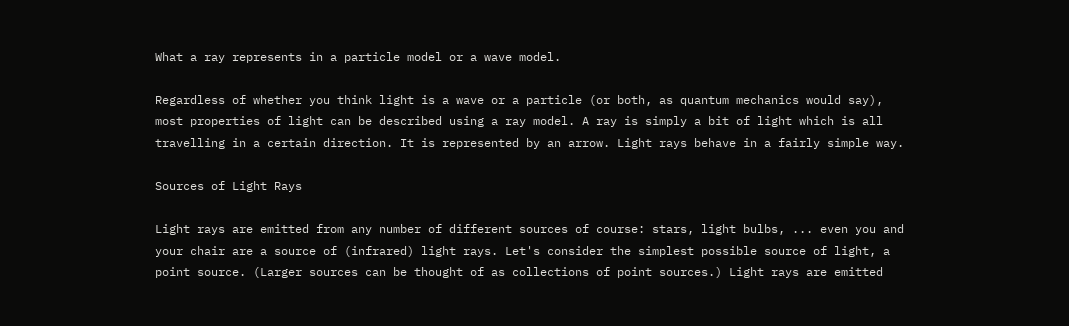What a ray represents in a particle model or a wave model.

Regardless of whether you think light is a wave or a particle (or both, as quantum mechanics would say), most properties of light can be described using a ray model. A ray is simply a bit of light which is all travelling in a certain direction. It is represented by an arrow. Light rays behave in a fairly simple way.

Sources of Light Rays

Light rays are emitted from any number of different sources of course: stars, light bulbs, ... even you and your chair are a source of (infrared) light rays. Let's consider the simplest possible source of light, a point source. (Larger sources can be thought of as collections of point sources.) Light rays are emitted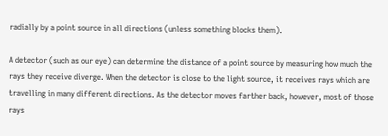radially by a point source in all directions (unless something blocks them).

A detector (such as our eye) can determine the distance of a point source by measuring how much the rays they receive diverge. When the detector is close to the light source, it receives rays which are travelling in many different directions. As the detector moves farther back, however, most of those rays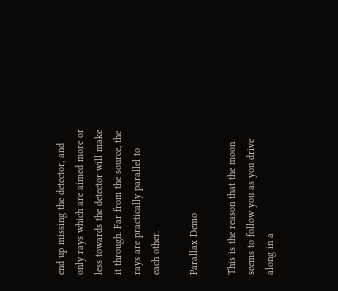end up missing the detector, and only rays which are aimed more or less towards the detector will make it through. Far from the source, the rays are practically parallel to each other.

Parallax Demo

This is the reason that the moon seems to follow you as you drive along in a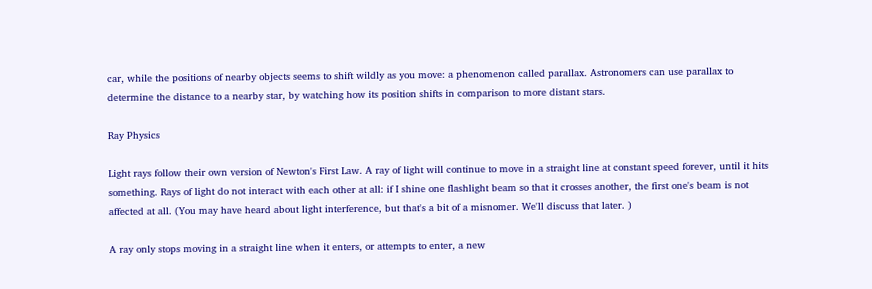car, while the positions of nearby objects seems to shift wildly as you move: a phenomenon called parallax. Astronomers can use parallax to determine the distance to a nearby star, by watching how its position shifts in comparison to more distant stars.

Ray Physics

Light rays follow their own version of Newton's First Law. A ray of light will continue to move in a straight line at constant speed forever, until it hits something. Rays of light do not interact with each other at all: if I shine one flashlight beam so that it crosses another, the first one's beam is not affected at all. (You may have heard about light interference, but that's a bit of a misnomer. We'll discuss that later. )

A ray only stops moving in a straight line when it enters, or attempts to enter, a new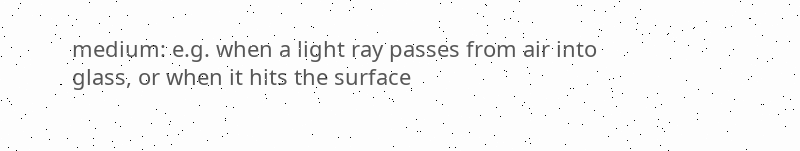medium: e.g. when a light ray passes from air into glass, or when it hits the surface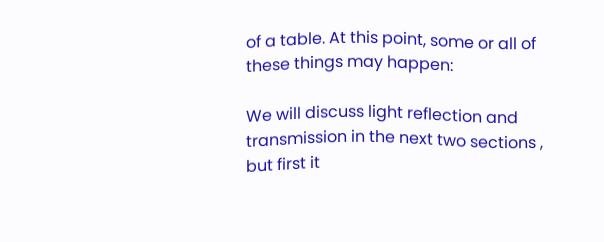of a table. At this point, some or all of these things may happen:

We will discuss light reflection and transmission in the next two sections , but first it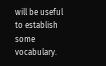will be useful to establish some vocabulary.